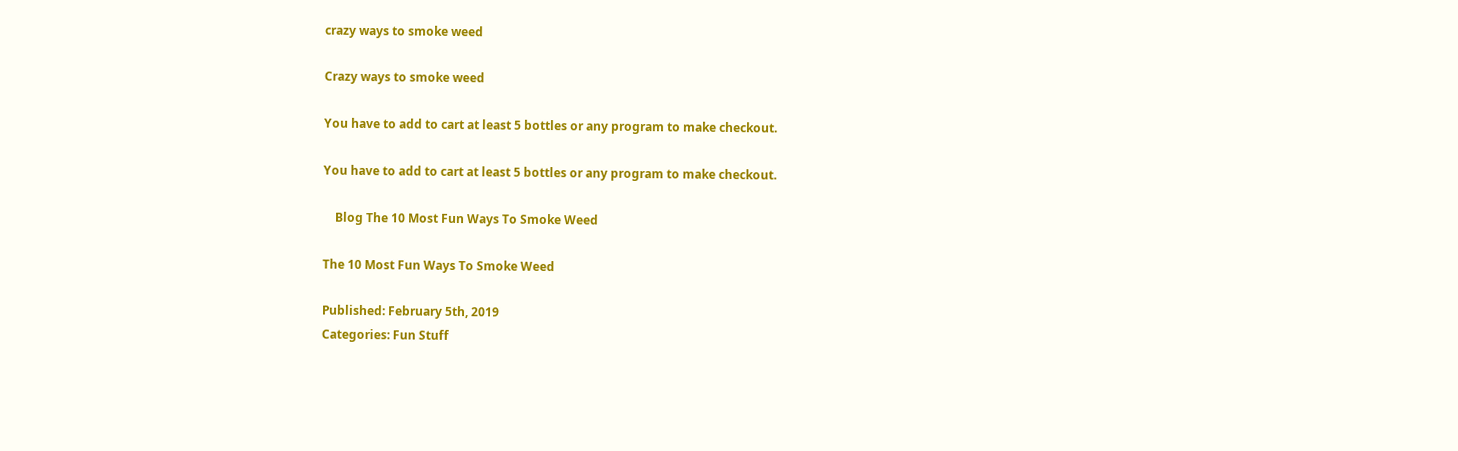crazy ways to smoke weed

Crazy ways to smoke weed

You have to add to cart at least 5 bottles or any program to make checkout.

You have to add to cart at least 5 bottles or any program to make checkout.

    Blog The 10 Most Fun Ways To Smoke Weed

The 10 Most Fun Ways To Smoke Weed

Published: February 5th, 2019
Categories: Fun Stuff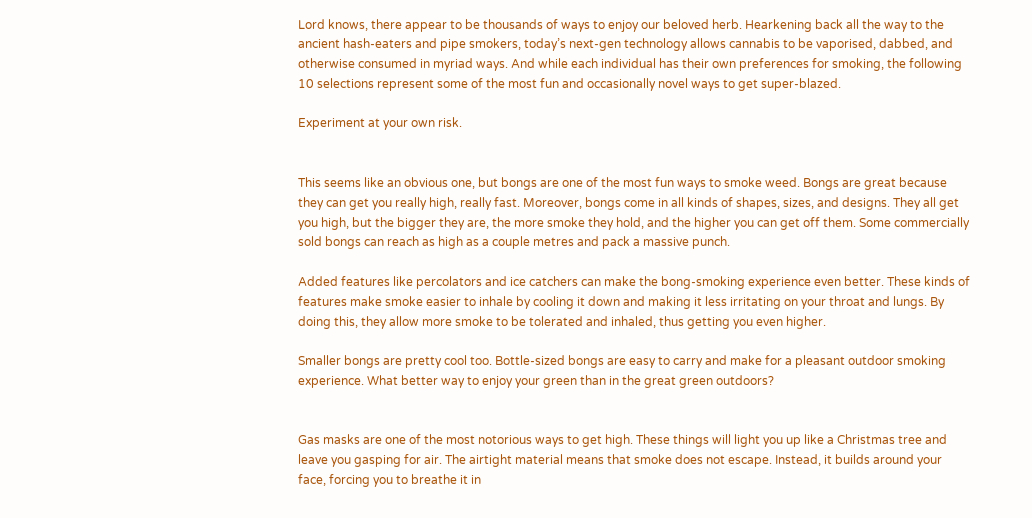Lord knows, there appear to be thousands of ways to enjoy our beloved herb. Hearkening back all the way to the ancient hash-eaters and pipe smokers, today’s next-gen technology allows cannabis to be vaporised, dabbed, and otherwise consumed in myriad ways. And while each individual has their own preferences for smoking, the following 10 selections represent some of the most fun and occasionally novel ways to get super-blazed.

Experiment at your own risk.


This seems like an obvious one, but bongs are one of the most fun ways to smoke weed. Bongs are great because they can get you really high, really fast. Moreover, bongs come in all kinds of shapes, sizes, and designs. They all get you high, but the bigger they are, the more smoke they hold, and the higher you can get off them. Some commercially sold bongs can reach as high as a couple metres and pack a massive punch.

Added features like percolators and ice catchers can make the bong-smoking experience even better. These kinds of features make smoke easier to inhale by cooling it down and making it less irritating on your throat and lungs. By doing this, they allow more smoke to be tolerated and inhaled, thus getting you even higher.

Smaller bongs are pretty cool too. Bottle-sized bongs are easy to carry and make for a pleasant outdoor smoking experience. What better way to enjoy your green than in the great green outdoors?


Gas masks are one of the most notorious ways to get high. These things will light you up like a Christmas tree and leave you gasping for air. The airtight material means that smoke does not escape. Instead, it builds around your face, forcing you to breathe it in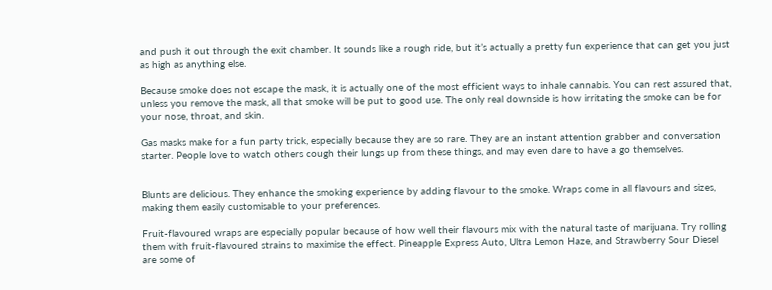and push it out through the exit chamber. It sounds like a rough ride, but it’s actually a pretty fun experience that can get you just as high as anything else.

Because smoke does not escape the mask, it is actually one of the most efficient ways to inhale cannabis. You can rest assured that, unless you remove the mask, all that smoke will be put to good use. The only real downside is how irritating the smoke can be for your nose, throat, and skin.

Gas masks make for a fun party trick, especially because they are so rare. They are an instant attention grabber and conversation starter. People love to watch others cough their lungs up from these things, and may even dare to have a go themselves.


Blunts are delicious. They enhance the smoking experience by adding flavour to the smoke. Wraps come in all flavours and sizes, making them easily customisable to your preferences.

Fruit-flavoured wraps are especially popular because of how well their flavours mix with the natural taste of marijuana. Try rolling them with fruit-flavoured strains to maximise the effect. Pineapple Express Auto, Ultra Lemon Haze, and Strawberry Sour Diesel are some of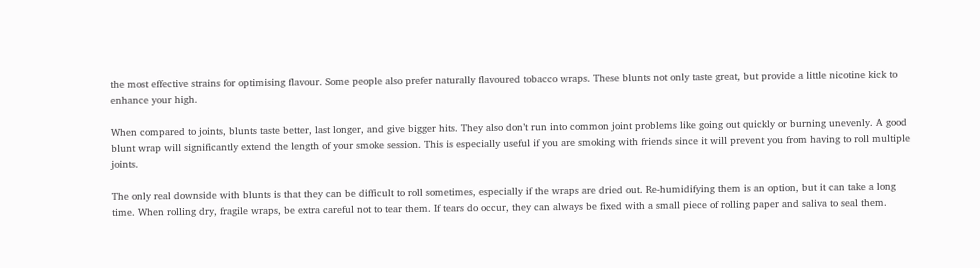the most effective strains for optimising flavour. Some people also prefer naturally flavoured tobacco wraps. These blunts not only taste great, but provide a little nicotine kick to enhance your high.

When compared to joints, blunts taste better, last longer, and give bigger hits. They also don’t run into common joint problems like going out quickly or burning unevenly. A good blunt wrap will significantly extend the length of your smoke session. This is especially useful if you are smoking with friends since it will prevent you from having to roll multiple joints.

The only real downside with blunts is that they can be difficult to roll sometimes, especially if the wraps are dried out. Re-humidifying them is an option, but it can take a long time. When rolling dry, fragile wraps, be extra careful not to tear them. If tears do occur, they can always be fixed with a small piece of rolling paper and saliva to seal them.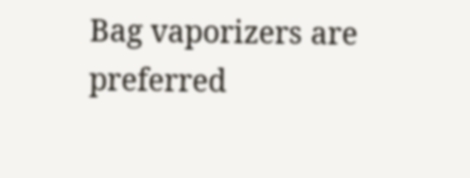Bag vaporizers are preferred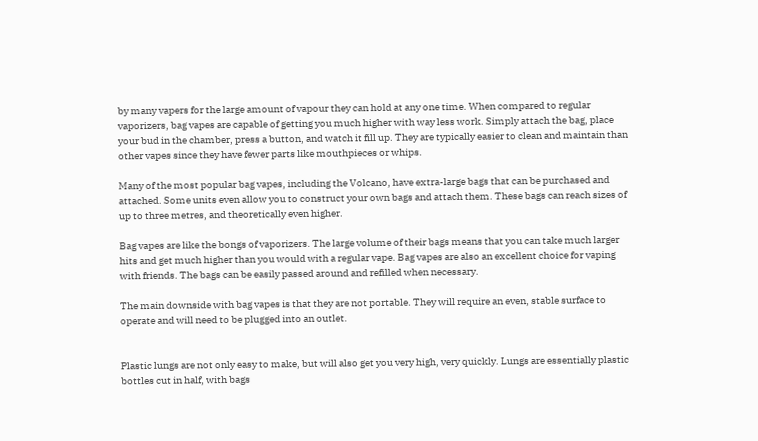by many vapers for the large amount of vapour they can hold at any one time. When compared to regular vaporizers, bag vapes are capable of getting you much higher with way less work. Simply attach the bag, place your bud in the chamber, press a button, and watch it fill up. They are typically easier to clean and maintain than other vapes since they have fewer parts like mouthpieces or whips.

Many of the most popular bag vapes, including the Volcano, have extra-large bags that can be purchased and attached. Some units even allow you to construct your own bags and attach them. These bags can reach sizes of up to three metres, and theoretically even higher.

Bag vapes are like the bongs of vaporizers. The large volume of their bags means that you can take much larger hits and get much higher than you would with a regular vape. Bag vapes are also an excellent choice for vaping with friends. The bags can be easily passed around and refilled when necessary.

The main downside with bag vapes is that they are not portable. They will require an even, stable surface to operate and will need to be plugged into an outlet.


Plastic lungs are not only easy to make, but will also get you very high, very quickly. Lungs are essentially plastic bottles cut in half, with bags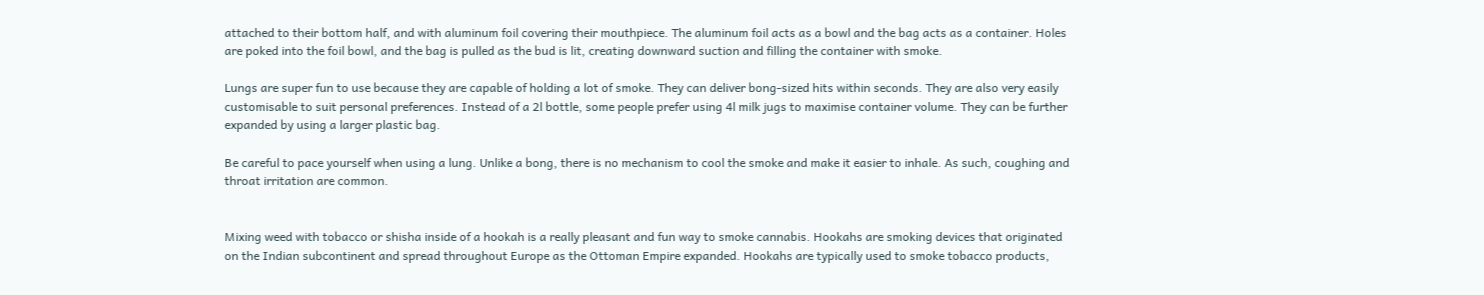attached to their bottom half, and with aluminum foil covering their mouthpiece. The aluminum foil acts as a bowl and the bag acts as a container. Holes are poked into the foil bowl, and the bag is pulled as the bud is lit, creating downward suction and filling the container with smoke.

Lungs are super fun to use because they are capable of holding a lot of smoke. They can deliver bong-sized hits within seconds. They are also very easily customisable to suit personal preferences. Instead of a 2l bottle, some people prefer using 4l milk jugs to maximise container volume. They can be further expanded by using a larger plastic bag.

Be careful to pace yourself when using a lung. Unlike a bong, there is no mechanism to cool the smoke and make it easier to inhale. As such, coughing and throat irritation are common.


Mixing weed with tobacco or shisha inside of a hookah is a really pleasant and fun way to smoke cannabis. Hookahs are smoking devices that originated on the Indian subcontinent and spread throughout Europe as the Ottoman Empire expanded. Hookahs are typically used to smoke tobacco products,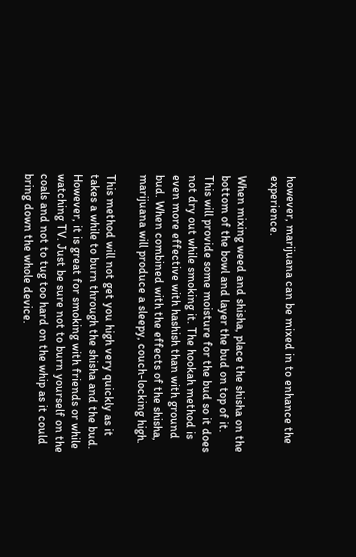however, marijuana can be mixed in to enhance the experience.

When mixing weed and shisha, place the shisha on the bottom of the bowl and layer the bud on top of it. This will provide some moisture for the bud so it does not dry out while smoking it. The hookah method is even more effective with hashish than with ground bud. When combined with the effects of the shisha, marijuana will produce a sleepy, couch-locking high.

This method will not get you high very quickly as it takes a while to burn through the shisha and the bud. However, it is great for smoking with friends or while watching TV. Just be sure not to burn yourself on the coals and not to tug too hard on the whip as it could bring down the whole device.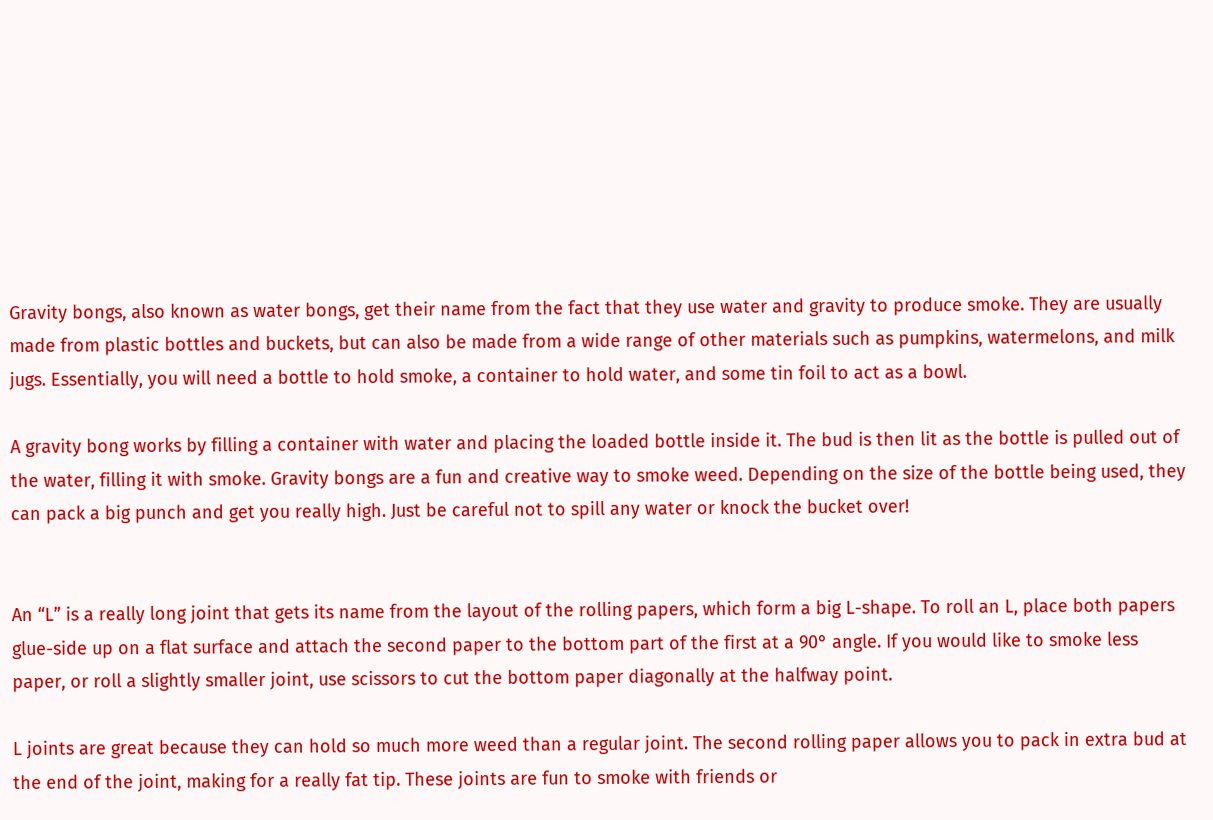Gravity bongs, also known as water bongs, get their name from the fact that they use water and gravity to produce smoke. They are usually made from plastic bottles and buckets, but can also be made from a wide range of other materials such as pumpkins, watermelons, and milk jugs. Essentially, you will need a bottle to hold smoke, a container to hold water, and some tin foil to act as a bowl.

A gravity bong works by filling a container with water and placing the loaded bottle inside it. The bud is then lit as the bottle is pulled out of the water, filling it with smoke. Gravity bongs are a fun and creative way to smoke weed. Depending on the size of the bottle being used, they can pack a big punch and get you really high. Just be careful not to spill any water or knock the bucket over!


An “L” is a really long joint that gets its name from the layout of the rolling papers, which form a big L-shape. To roll an L, place both papers glue-side up on a flat surface and attach the second paper to the bottom part of the first at a 90° angle. If you would like to smoke less paper, or roll a slightly smaller joint, use scissors to cut the bottom paper diagonally at the halfway point.

L joints are great because they can hold so much more weed than a regular joint. The second rolling paper allows you to pack in extra bud at the end of the joint, making for a really fat tip. These joints are fun to smoke with friends or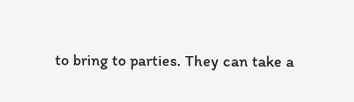to bring to parties. They can take a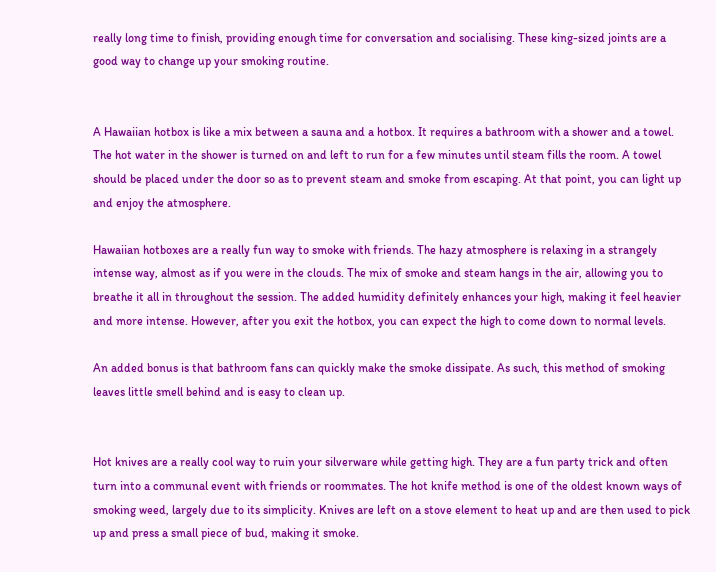really long time to finish, providing enough time for conversation and socialising. These king-sized joints are a good way to change up your smoking routine.


A Hawaiian hotbox is like a mix between a sauna and a hotbox. It requires a bathroom with a shower and a towel. The hot water in the shower is turned on and left to run for a few minutes until steam fills the room. A towel should be placed under the door so as to prevent steam and smoke from escaping. At that point, you can light up and enjoy the atmosphere.

Hawaiian hotboxes are a really fun way to smoke with friends. The hazy atmosphere is relaxing in a strangely intense way, almost as if you were in the clouds. The mix of smoke and steam hangs in the air, allowing you to breathe it all in throughout the session. The added humidity definitely enhances your high, making it feel heavier and more intense. However, after you exit the hotbox, you can expect the high to come down to normal levels.

An added bonus is that bathroom fans can quickly make the smoke dissipate. As such, this method of smoking leaves little smell behind and is easy to clean up.


Hot knives are a really cool way to ruin your silverware while getting high. They are a fun party trick and often turn into a communal event with friends or roommates. The hot knife method is one of the oldest known ways of smoking weed, largely due to its simplicity. Knives are left on a stove element to heat up and are then used to pick up and press a small piece of bud, making it smoke.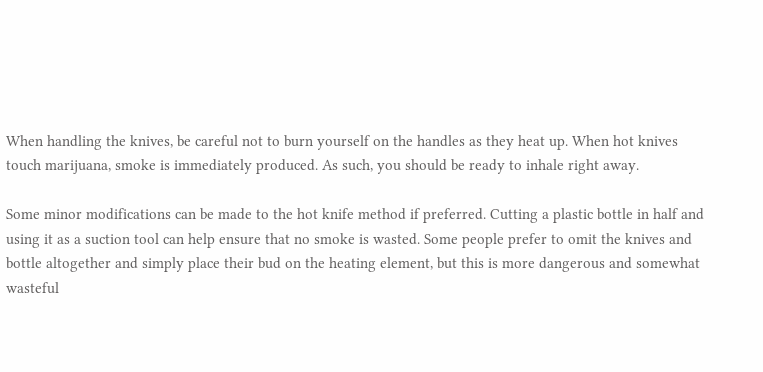When handling the knives, be careful not to burn yourself on the handles as they heat up. When hot knives touch marijuana, smoke is immediately produced. As such, you should be ready to inhale right away.

Some minor modifications can be made to the hot knife method if preferred. Cutting a plastic bottle in half and using it as a suction tool can help ensure that no smoke is wasted. Some people prefer to omit the knives and bottle altogether and simply place their bud on the heating element, but this is more dangerous and somewhat wasteful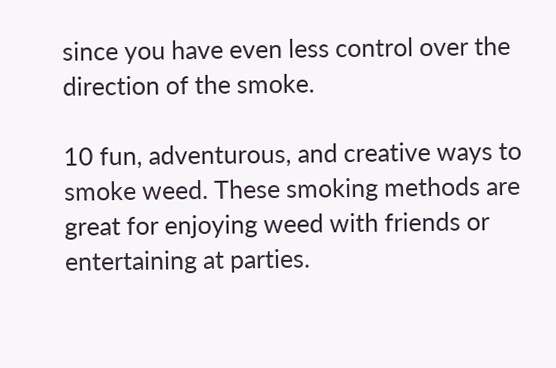since you have even less control over the direction of the smoke.

10 fun, adventurous, and creative ways to smoke weed. These smoking methods are great for enjoying weed with friends or entertaining at parties.